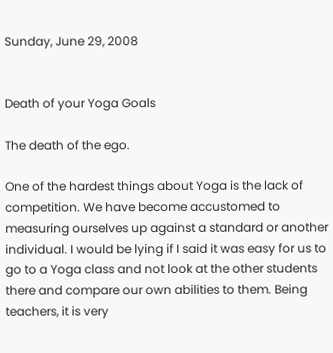Sunday, June 29, 2008


Death of your Yoga Goals

The death of the ego.

One of the hardest things about Yoga is the lack of competition. We have become accustomed to measuring ourselves up against a standard or another individual. I would be lying if I said it was easy for us to go to a Yoga class and not look at the other students there and compare our own abilities to them. Being teachers, it is very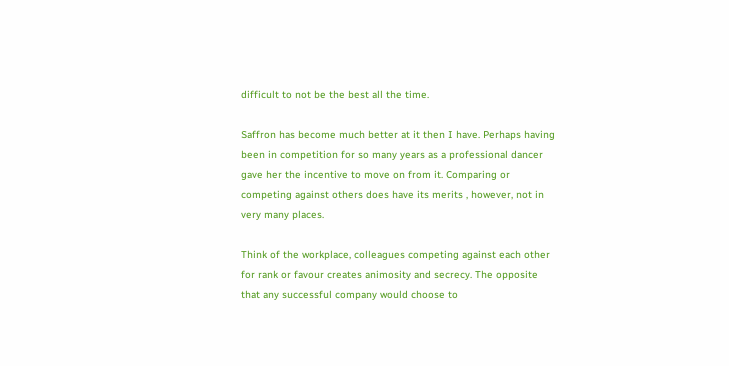difficult to not be the best all the time.

Saffron has become much better at it then I have. Perhaps having been in competition for so many years as a professional dancer gave her the incentive to move on from it. Comparing or competing against others does have its merits , however, not in very many places.

Think of the workplace, colleagues competing against each other for rank or favour creates animosity and secrecy. The opposite that any successful company would choose to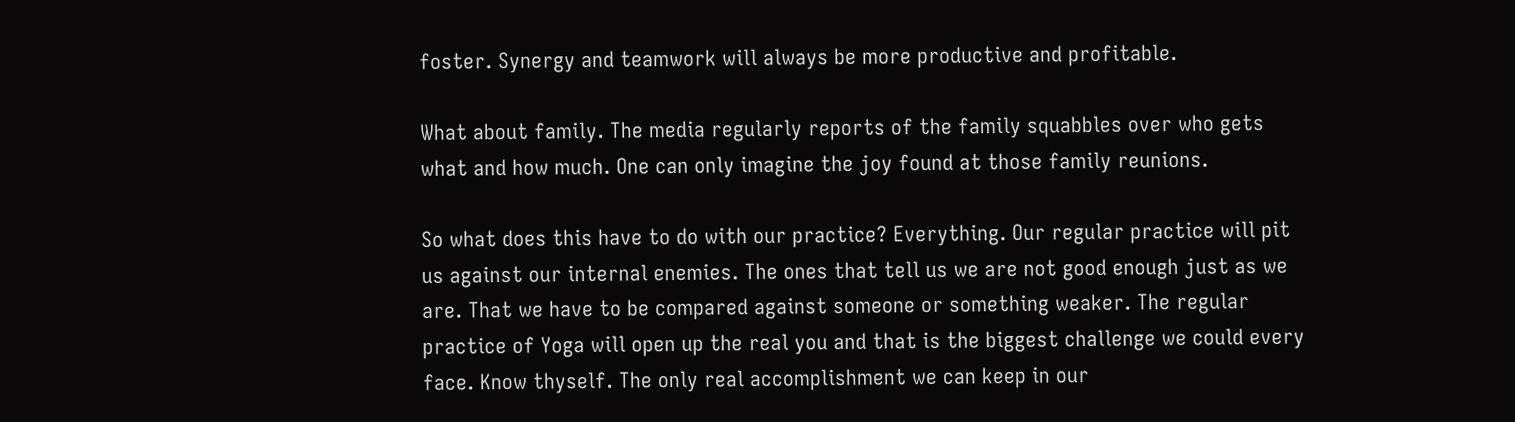foster. Synergy and teamwork will always be more productive and profitable.

What about family. The media regularly reports of the family squabbles over who gets what and how much. One can only imagine the joy found at those family reunions.

So what does this have to do with our practice? Everything. Our regular practice will pit us against our internal enemies. The ones that tell us we are not good enough just as we are. That we have to be compared against someone or something weaker. The regular practice of Yoga will open up the real you and that is the biggest challenge we could every face. Know thyself. The only real accomplishment we can keep in our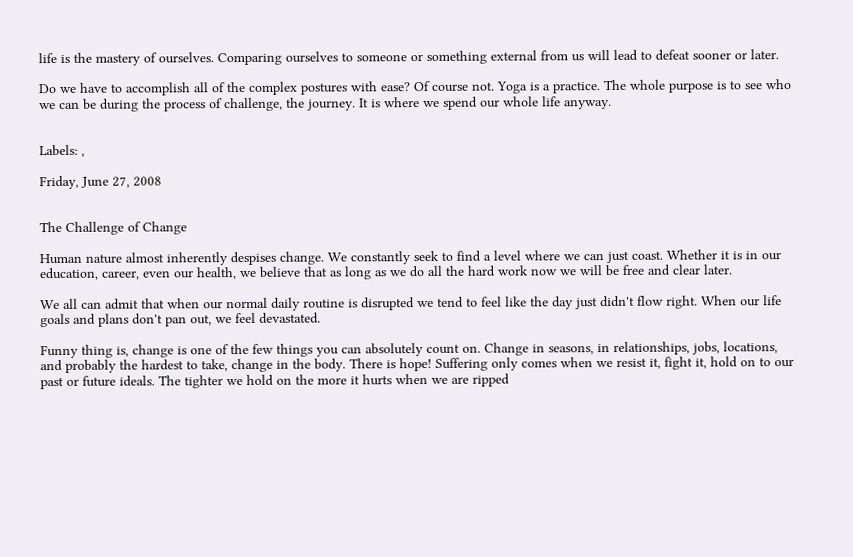life is the mastery of ourselves. Comparing ourselves to someone or something external from us will lead to defeat sooner or later.

Do we have to accomplish all of the complex postures with ease? Of course not. Yoga is a practice. The whole purpose is to see who we can be during the process of challenge, the journey. It is where we spend our whole life anyway.


Labels: ,

Friday, June 27, 2008


The Challenge of Change

Human nature almost inherently despises change. We constantly seek to find a level where we can just coast. Whether it is in our education, career, even our health, we believe that as long as we do all the hard work now we will be free and clear later.

We all can admit that when our normal daily routine is disrupted we tend to feel like the day just didn't flow right. When our life goals and plans don't pan out, we feel devastated.

Funny thing is, change is one of the few things you can absolutely count on. Change in seasons, in relationships, jobs, locations, and probably the hardest to take, change in the body. There is hope! Suffering only comes when we resist it, fight it, hold on to our past or future ideals. The tighter we hold on the more it hurts when we are ripped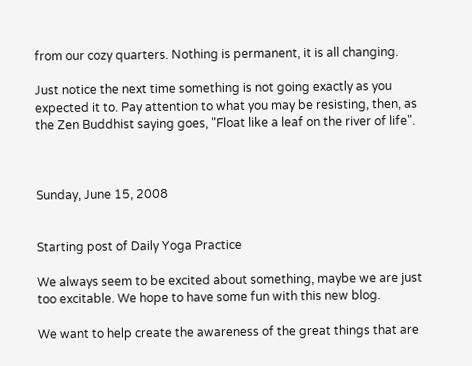from our cozy quarters. Nothing is permanent, it is all changing.

Just notice the next time something is not going exactly as you expected it to. Pay attention to what you may be resisting, then, as the Zen Buddhist saying goes, "Float like a leaf on the river of life".



Sunday, June 15, 2008


Starting post of Daily Yoga Practice

We always seem to be excited about something, maybe we are just too excitable. We hope to have some fun with this new blog.

We want to help create the awareness of the great things that are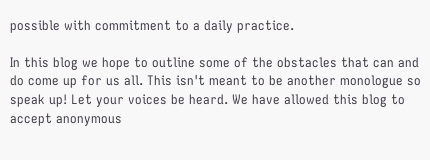possible with commitment to a daily practice.

In this blog we hope to outline some of the obstacles that can and do come up for us all. This isn't meant to be another monologue so speak up! Let your voices be heard. We have allowed this blog to accept anonymous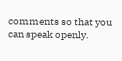comments so that you can speak openly.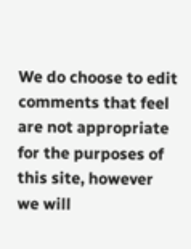We do choose to edit comments that feel are not appropriate for the purposes of this site, however we will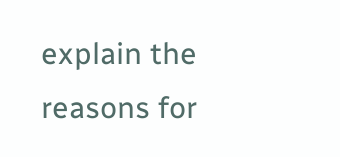explain the reasons for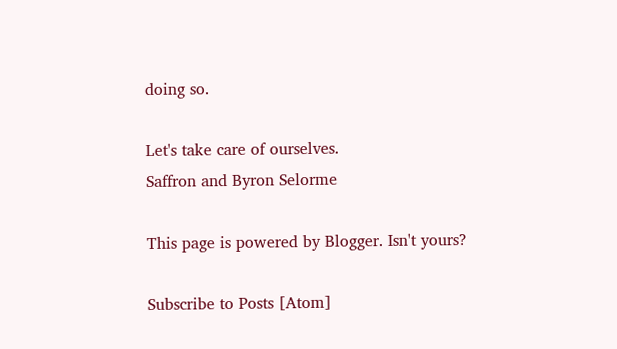doing so.

Let's take care of ourselves.
Saffron and Byron Selorme

This page is powered by Blogger. Isn't yours?

Subscribe to Posts [Atom]